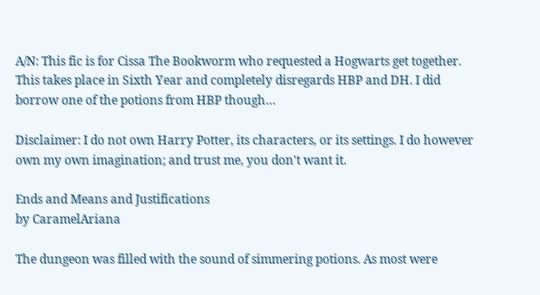A/N: This fic is for Cissa The Bookworm who requested a Hogwarts get together. This takes place in Sixth Year and completely disregards HBP and DH. I did borrow one of the potions from HBP though…

Disclaimer: I do not own Harry Potter, its characters, or its settings. I do however own my own imagination; and trust me, you don't want it.

Ends and Means and Justifications
by CaramelAriana

The dungeon was filled with the sound of simmering potions. As most were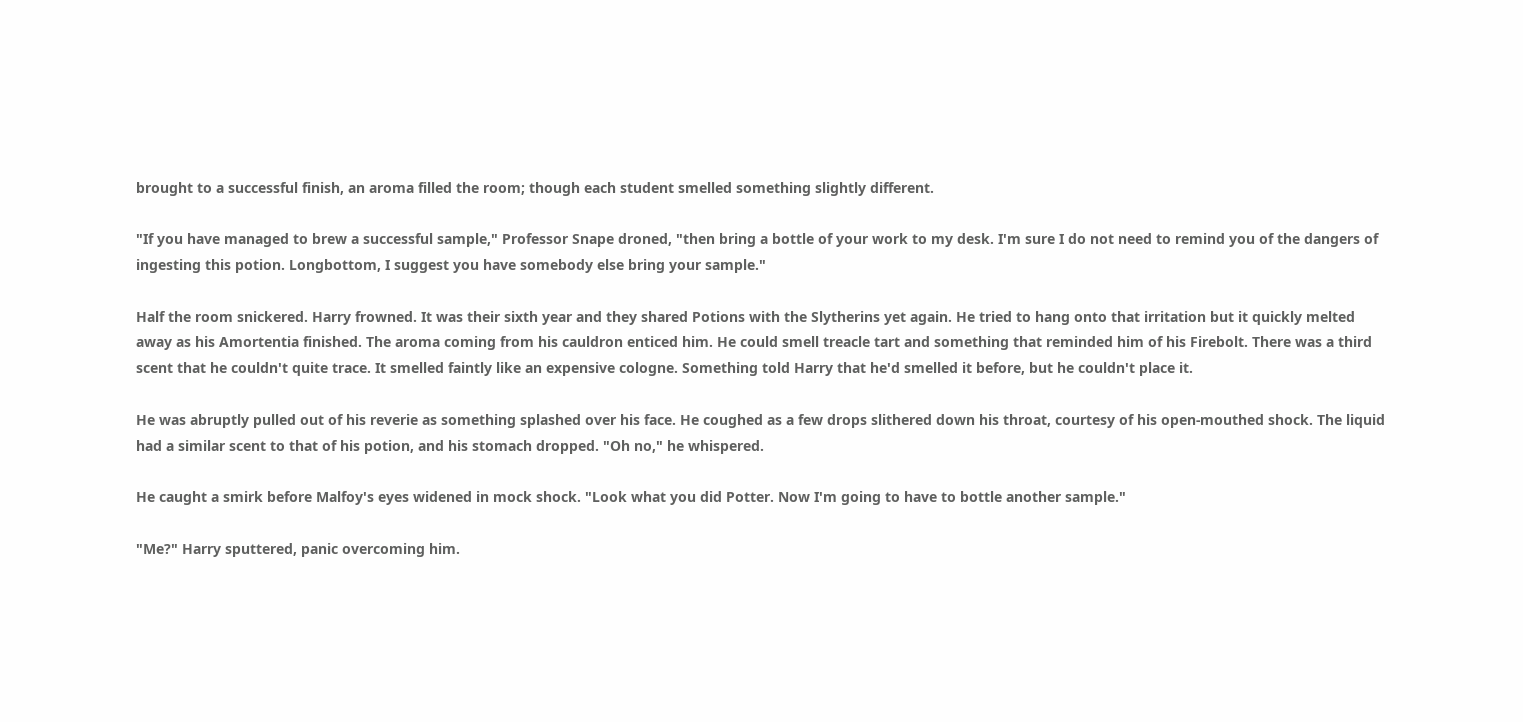brought to a successful finish, an aroma filled the room; though each student smelled something slightly different.

"If you have managed to brew a successful sample," Professor Snape droned, "then bring a bottle of your work to my desk. I'm sure I do not need to remind you of the dangers of ingesting this potion. Longbottom, I suggest you have somebody else bring your sample."

Half the room snickered. Harry frowned. It was their sixth year and they shared Potions with the Slytherins yet again. He tried to hang onto that irritation but it quickly melted away as his Amortentia finished. The aroma coming from his cauldron enticed him. He could smell treacle tart and something that reminded him of his Firebolt. There was a third scent that he couldn't quite trace. It smelled faintly like an expensive cologne. Something told Harry that he'd smelled it before, but he couldn't place it.

He was abruptly pulled out of his reverie as something splashed over his face. He coughed as a few drops slithered down his throat, courtesy of his open-mouthed shock. The liquid had a similar scent to that of his potion, and his stomach dropped. "Oh no," he whispered.

He caught a smirk before Malfoy's eyes widened in mock shock. "Look what you did Potter. Now I'm going to have to bottle another sample."

"Me?" Harry sputtered, panic overcoming him.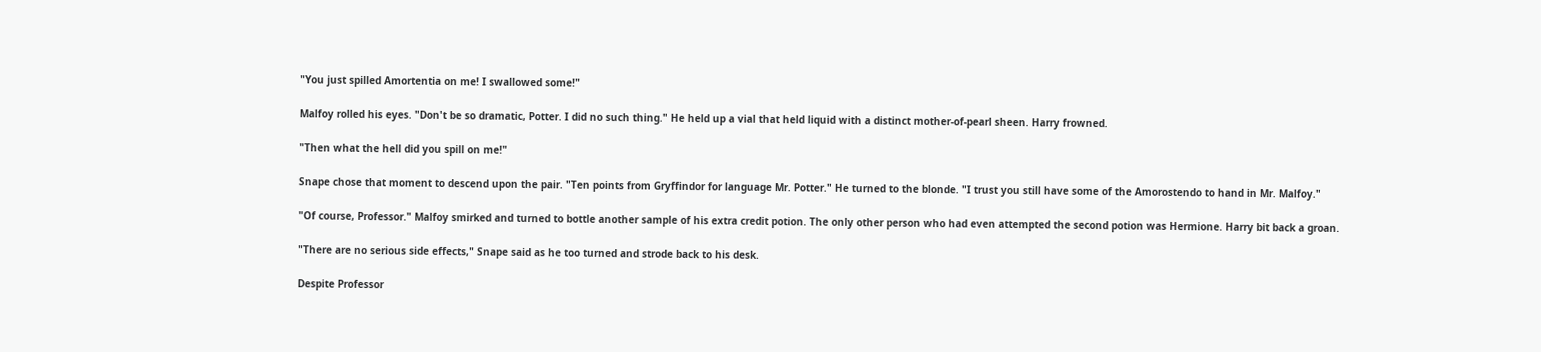"You just spilled Amortentia on me! I swallowed some!"

Malfoy rolled his eyes. "Don't be so dramatic, Potter. I did no such thing." He held up a vial that held liquid with a distinct mother-of-pearl sheen. Harry frowned.

"Then what the hell did you spill on me!"

Snape chose that moment to descend upon the pair. "Ten points from Gryffindor for language Mr. Potter." He turned to the blonde. "I trust you still have some of the Amorostendo to hand in Mr. Malfoy."

"Of course, Professor." Malfoy smirked and turned to bottle another sample of his extra credit potion. The only other person who had even attempted the second potion was Hermione. Harry bit back a groan.

"There are no serious side effects," Snape said as he too turned and strode back to his desk.

Despite Professor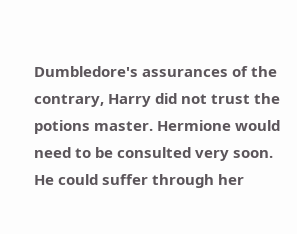Dumbledore's assurances of the contrary, Harry did not trust the potions master. Hermione would need to be consulted very soon. He could suffer through her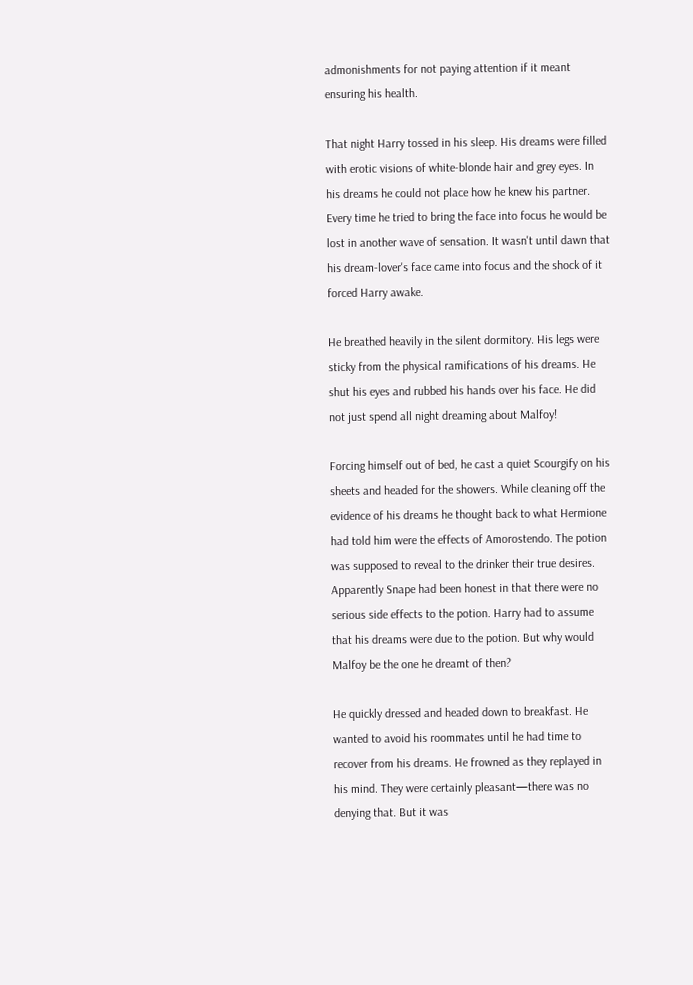admonishments for not paying attention if it meant ensuring his health.

That night Harry tossed in his sleep. His dreams were filled with erotic visions of white-blonde hair and grey eyes. In his dreams he could not place how he knew his partner. Every time he tried to bring the face into focus he would be lost in another wave of sensation. It wasn't until dawn that his dream-lover's face came into focus and the shock of it forced Harry awake.

He breathed heavily in the silent dormitory. His legs were sticky from the physical ramifications of his dreams. He shut his eyes and rubbed his hands over his face. He did not just spend all night dreaming about Malfoy!

Forcing himself out of bed, he cast a quiet Scourgify on his sheets and headed for the showers. While cleaning off the evidence of his dreams he thought back to what Hermione had told him were the effects of Amorostendo. The potion was supposed to reveal to the drinker their true desires. Apparently Snape had been honest in that there were no serious side effects to the potion. Harry had to assume that his dreams were due to the potion. But why would Malfoy be the one he dreamt of then?

He quickly dressed and headed down to breakfast. He wanted to avoid his roommates until he had time to recover from his dreams. He frowned as they replayed in his mind. They were certainly pleasant—there was no denying that. But it was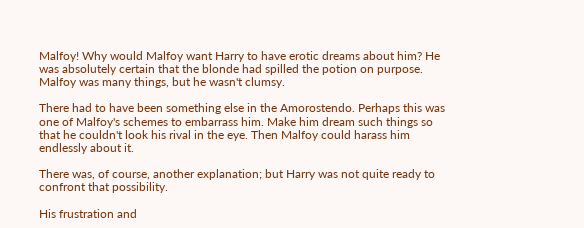Malfoy! Why would Malfoy want Harry to have erotic dreams about him? He was absolutely certain that the blonde had spilled the potion on purpose. Malfoy was many things, but he wasn't clumsy.

There had to have been something else in the Amorostendo. Perhaps this was one of Malfoy's schemes to embarrass him. Make him dream such things so that he couldn't look his rival in the eye. Then Malfoy could harass him endlessly about it.

There was, of course, another explanation; but Harry was not quite ready to confront that possibility.

His frustration and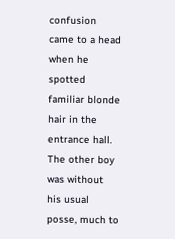confusion came to a head when he spotted familiar blonde hair in the entrance hall. The other boy was without his usual posse, much to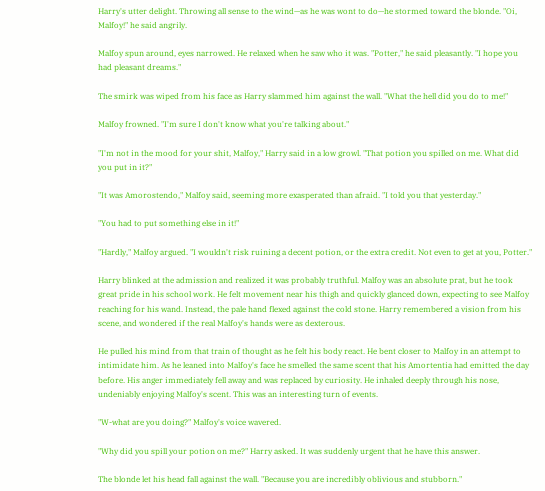Harry's utter delight. Throwing all sense to the wind—as he was wont to do—he stormed toward the blonde. "Oi, Malfoy!" he said angrily.

Malfoy spun around, eyes narrowed. He relaxed when he saw who it was. "Potter," he said pleasantly. "I hope you had pleasant dreams."

The smirk was wiped from his face as Harry slammed him against the wall. "What the hell did you do to me!"

Malfoy frowned. "I'm sure I don't know what you're talking about."

"I'm not in the mood for your shit, Malfoy," Harry said in a low growl. "That potion you spilled on me. What did you put in it?"

"It was Amorostendo," Malfoy said, seeming more exasperated than afraid. "I told you that yesterday."

"You had to put something else in it!"

"Hardly," Malfoy argued. "I wouldn't risk ruining a decent potion, or the extra credit. Not even to get at you, Potter."

Harry blinked at the admission and realized it was probably truthful. Malfoy was an absolute prat, but he took great pride in his school work. He felt movement near his thigh and quickly glanced down, expecting to see Malfoy reaching for his wand. Instead, the pale hand flexed against the cold stone. Harry remembered a vision from his scene, and wondered if the real Malfoy's hands were as dexterous.

He pulled his mind from that train of thought as he felt his body react. He bent closer to Malfoy in an attempt to intimidate him. As he leaned into Malfoy's face he smelled the same scent that his Amortentia had emitted the day before. His anger immediately fell away and was replaced by curiosity. He inhaled deeply through his nose, undeniably enjoying Malfoy's scent. This was an interesting turn of events.

"W-what are you doing?" Malfoy's voice wavered.

"Why did you spill your potion on me?" Harry asked. It was suddenly urgent that he have this answer.

The blonde let his head fall against the wall. "Because you are incredibly oblivious and stubborn."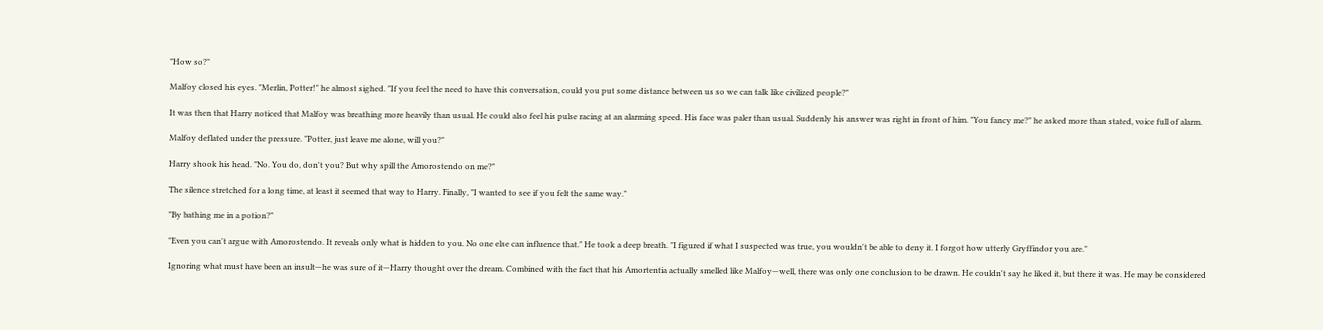"How so?"

Malfoy closed his eyes. "Merlin, Potter!" he almost sighed. "If you feel the need to have this conversation, could you put some distance between us so we can talk like civilized people?"

It was then that Harry noticed that Malfoy was breathing more heavily than usual. He could also feel his pulse racing at an alarming speed. His face was paler than usual. Suddenly his answer was right in front of him. "You fancy me?" he asked more than stated, voice full of alarm.

Malfoy deflated under the pressure. "Potter, just leave me alone, will you?"

Harry shook his head. "No. You do, don't you? But why spill the Amorostendo on me?"

The silence stretched for a long time, at least it seemed that way to Harry. Finally, "I wanted to see if you felt the same way."

"By bathing me in a potion?"

"Even you can't argue with Amorostendo. It reveals only what is hidden to you. No one else can influence that." He took a deep breath. "I figured if what I suspected was true, you wouldn't be able to deny it. I forgot how utterly Gryffindor you are."

Ignoring what must have been an insult—he was sure of it—Harry thought over the dream. Combined with the fact that his Amortentia actually smelled like Malfoy—well, there was only one conclusion to be drawn. He couldn't say he liked it, but there it was. He may be considered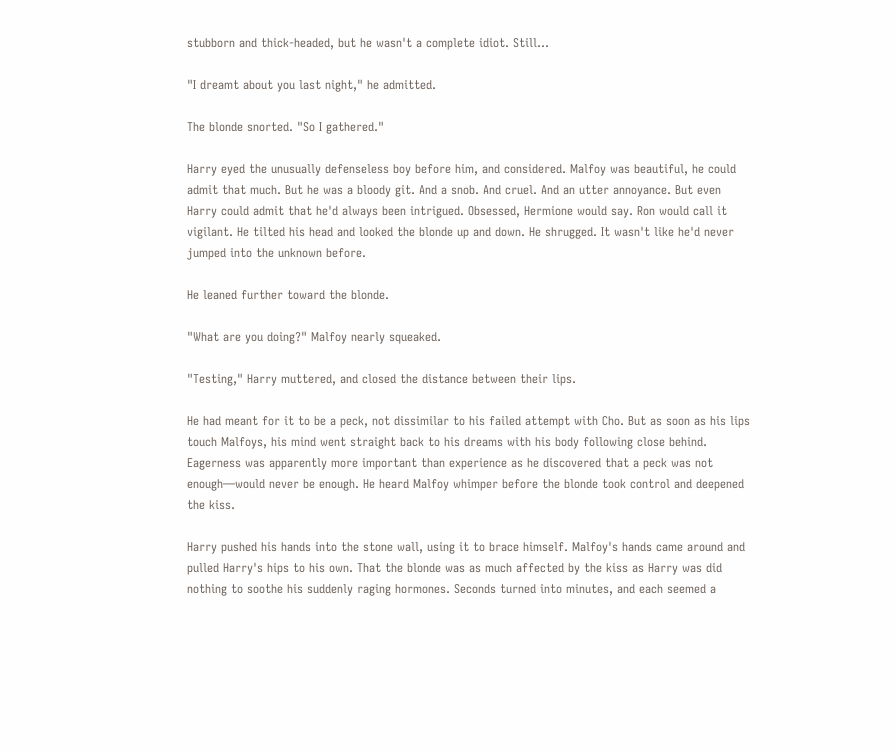stubborn and thick-headed, but he wasn't a complete idiot. Still…

"I dreamt about you last night," he admitted.

The blonde snorted. "So I gathered."

Harry eyed the unusually defenseless boy before him, and considered. Malfoy was beautiful, he could admit that much. But he was a bloody git. And a snob. And cruel. And an utter annoyance. But even Harry could admit that he'd always been intrigued. Obsessed, Hermione would say. Ron would call it vigilant. He tilted his head and looked the blonde up and down. He shrugged. It wasn't like he'd never jumped into the unknown before.

He leaned further toward the blonde.

"What are you doing?" Malfoy nearly squeaked.

"Testing," Harry muttered, and closed the distance between their lips.

He had meant for it to be a peck, not dissimilar to his failed attempt with Cho. But as soon as his lips touch Malfoys, his mind went straight back to his dreams with his body following close behind. Eagerness was apparently more important than experience as he discovered that a peck was not enough—would never be enough. He heard Malfoy whimper before the blonde took control and deepened the kiss.

Harry pushed his hands into the stone wall, using it to brace himself. Malfoy's hands came around and pulled Harry's hips to his own. That the blonde was as much affected by the kiss as Harry was did nothing to soothe his suddenly raging hormones. Seconds turned into minutes, and each seemed a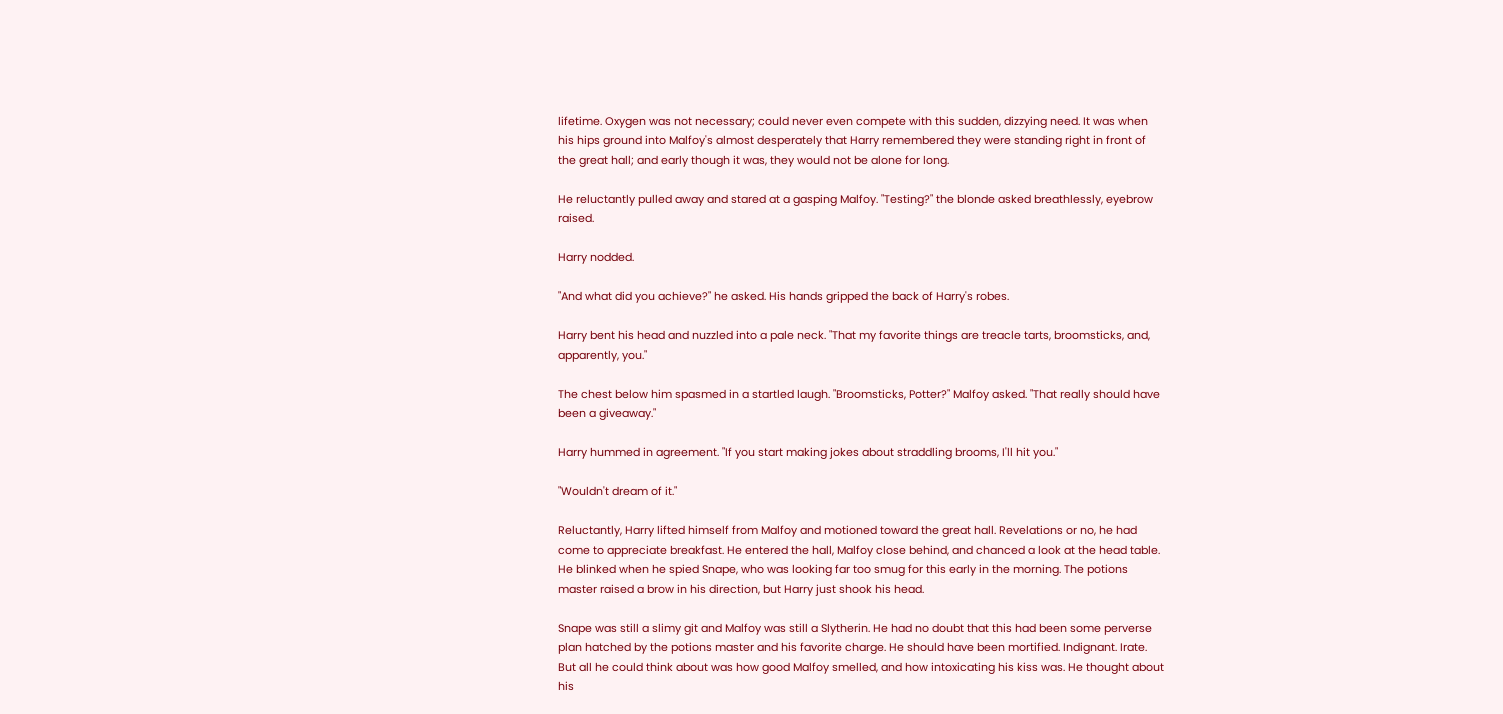lifetime. Oxygen was not necessary; could never even compete with this sudden, dizzying need. It was when his hips ground into Malfoy's almost desperately that Harry remembered they were standing right in front of the great hall; and early though it was, they would not be alone for long.

He reluctantly pulled away and stared at a gasping Malfoy. "Testing?" the blonde asked breathlessly, eyebrow raised.

Harry nodded.

"And what did you achieve?" he asked. His hands gripped the back of Harry's robes.

Harry bent his head and nuzzled into a pale neck. "That my favorite things are treacle tarts, broomsticks, and, apparently, you."

The chest below him spasmed in a startled laugh. "Broomsticks, Potter?" Malfoy asked. "That really should have been a giveaway."

Harry hummed in agreement. "If you start making jokes about straddling brooms, I'll hit you."

"Wouldn't dream of it."

Reluctantly, Harry lifted himself from Malfoy and motioned toward the great hall. Revelations or no, he had come to appreciate breakfast. He entered the hall, Malfoy close behind, and chanced a look at the head table. He blinked when he spied Snape, who was looking far too smug for this early in the morning. The potions master raised a brow in his direction, but Harry just shook his head.

Snape was still a slimy git and Malfoy was still a Slytherin. He had no doubt that this had been some perverse plan hatched by the potions master and his favorite charge. He should have been mortified. Indignant. Irate. But all he could think about was how good Malfoy smelled, and how intoxicating his kiss was. He thought about his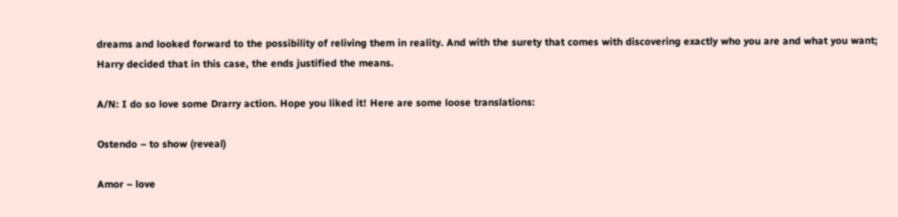dreams and looked forward to the possibility of reliving them in reality. And with the surety that comes with discovering exactly who you are and what you want; Harry decided that in this case, the ends justified the means.

A/N: I do so love some Drarry action. Hope you liked it! Here are some loose translations:

Ostendo – to show (reveal)

Amor – love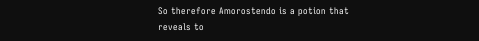So therefore Amorostendo is a potion that reveals to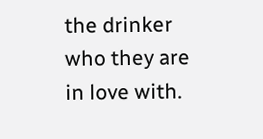the drinker who they are in love with.